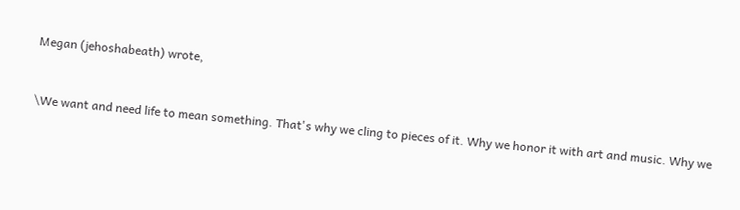Megan (jehoshabeath) wrote,


\We want and need life to mean something. That's why we cling to pieces of it. Why we honor it with art and music. Why we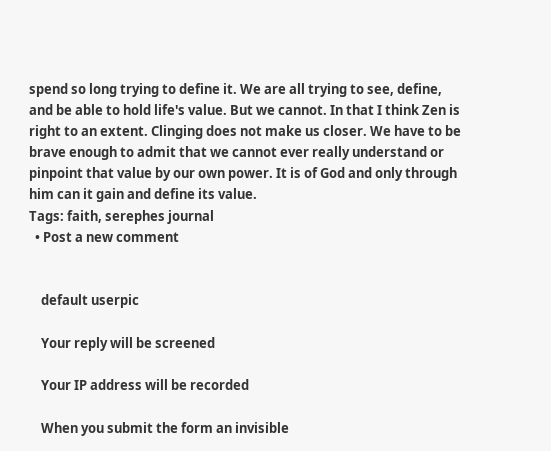spend so long trying to define it. We are all trying to see, define, and be able to hold life's value. But we cannot. In that I think Zen is right to an extent. Clinging does not make us closer. We have to be brave enough to admit that we cannot ever really understand or pinpoint that value by our own power. It is of God and only through him can it gain and define its value.
Tags: faith, serephes journal
  • Post a new comment


    default userpic

    Your reply will be screened

    Your IP address will be recorded

    When you submit the form an invisible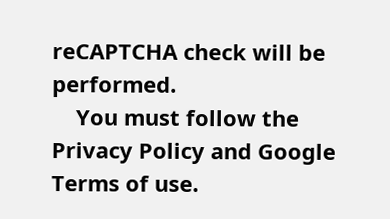reCAPTCHA check will be performed.
    You must follow the Privacy Policy and Google Terms of use.